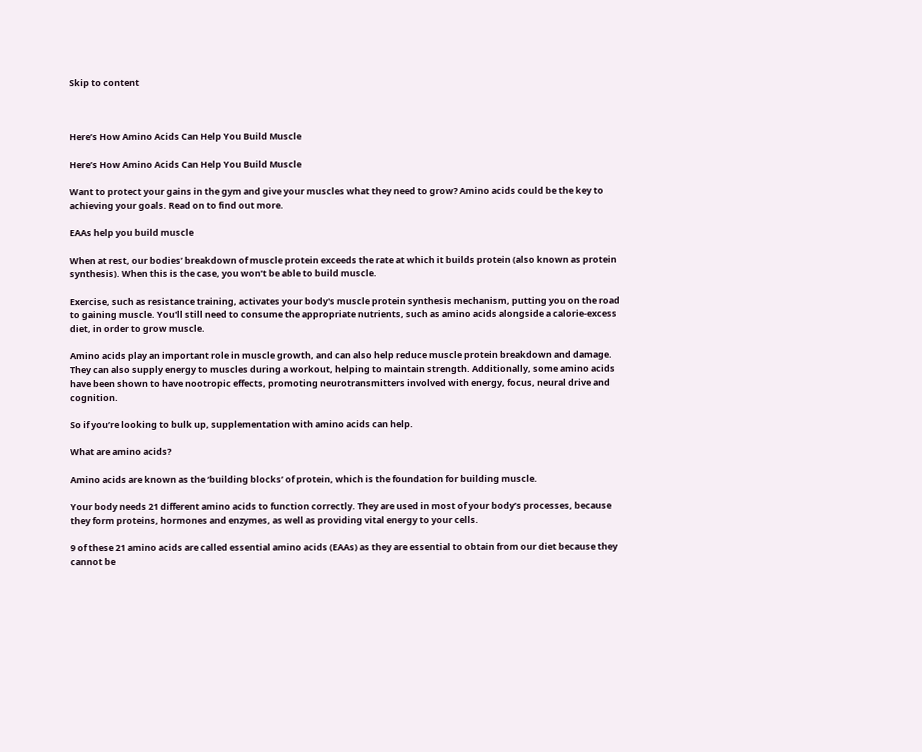Skip to content



Here’s How Amino Acids Can Help You Build Muscle

Here’s How Amino Acids Can Help You Build Muscle

Want to protect your gains in the gym and give your muscles what they need to grow? Amino acids could be the key to achieving your goals. Read on to find out more.

EAAs help you build muscle

When at rest, our bodies’ breakdown of muscle protein exceeds the rate at which it builds protein (also known as protein synthesis). When this is the case, you won’t be able to build muscle.

Exercise, such as resistance training, activates your body's muscle protein synthesis mechanism, putting you on the road to gaining muscle. You'll still need to consume the appropriate nutrients, such as amino acids alongside a calorie-excess diet, in order to grow muscle.

Amino acids play an important role in muscle growth, and can also help reduce muscle protein breakdown and damage. They can also supply energy to muscles during a workout, helping to maintain strength. Additionally, some amino acids have been shown to have nootropic effects, promoting neurotransmitters involved with energy, focus, neural drive and cognition.

So if you’re looking to bulk up, supplementation with amino acids can help.

What are amino acids?

Amino acids are known as the ‘building blocks’ of protein, which is the foundation for building muscle.

Your body needs 21 different amino acids to function correctly. They are used in most of your body’s processes, because they form proteins, hormones and enzymes, as well as providing vital energy to your cells.

9 of these 21 amino acids are called essential amino acids (EAAs) as they are essential to obtain from our diet because they cannot be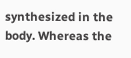synthesized in the body. Whereas the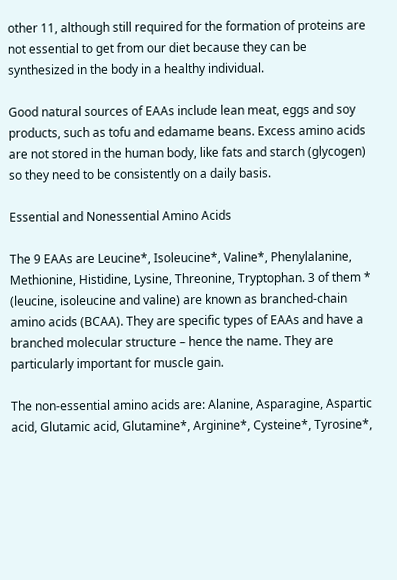other 11, although still required for the formation of proteins are not essential to get from our diet because they can be synthesized in the body in a healthy individual.

Good natural sources of EAAs include lean meat, eggs and soy products, such as tofu and edamame beans. Excess amino acids are not stored in the human body, like fats and starch (glycogen) so they need to be consistently on a daily basis.

Essential and Nonessential Amino Acids

The 9 EAAs are Leucine*, Isoleucine*, Valine*, Phenylalanine, Methionine, Histidine, Lysine, Threonine, Tryptophan. 3 of them * (leucine, isoleucine and valine) are known as branched-chain amino acids (BCAA). They are specific types of EAAs and have a branched molecular structure – hence the name. They are particularly important for muscle gain.

The non-essential amino acids are: Alanine, Asparagine, Aspartic acid, Glutamic acid, Glutamine*, Arginine*, Cysteine*, Tyrosine*,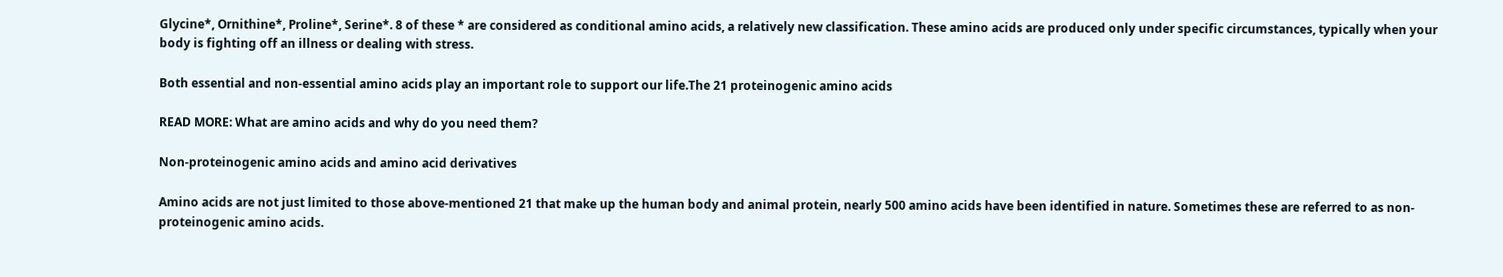Glycine*, Ornithine*, Proline*, Serine*. 8 of these * are considered as conditional amino acids, a relatively new classification. These amino acids are produced only under specific circumstances, typically when your body is fighting off an illness or dealing with stress.

Both essential and non-essential amino acids play an important role to support our life.The 21 proteinogenic amino acids

READ MORE: What are amino acids and why do you need them?

Non-proteinogenic amino acids and amino acid derivatives

Amino acids are not just limited to those above-mentioned 21 that make up the human body and animal protein, nearly 500 amino acids have been identified in nature. Sometimes these are referred to as non-proteinogenic amino acids.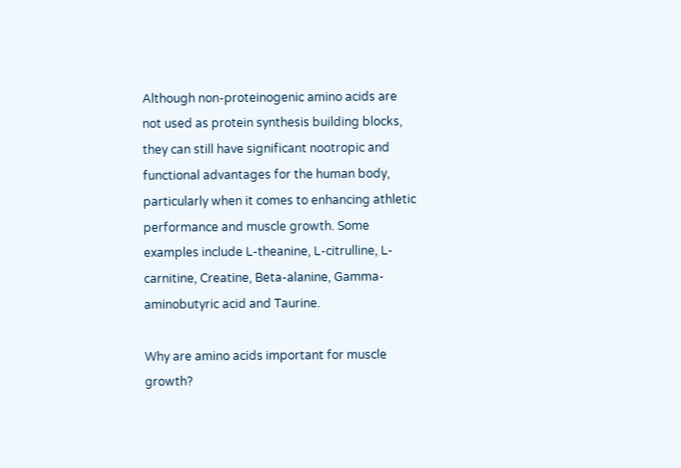Although non-proteinogenic amino acids are not used as protein synthesis building blocks, they can still have significant nootropic and functional advantages for the human body, particularly when it comes to enhancing athletic performance and muscle growth. Some examples include L-theanine, L-citrulline, L-carnitine, Creatine, Beta-alanine, Gamma-aminobutyric acid and Taurine.

Why are amino acids important for muscle growth?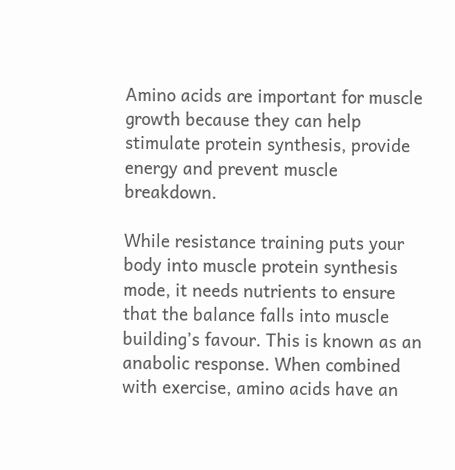Amino acids are important for muscle growth because they can help stimulate protein synthesis, provide energy and prevent muscle breakdown.

While resistance training puts your body into muscle protein synthesis mode, it needs nutrients to ensure that the balance falls into muscle building’s favour. This is known as an anabolic response. When combined with exercise, amino acids have an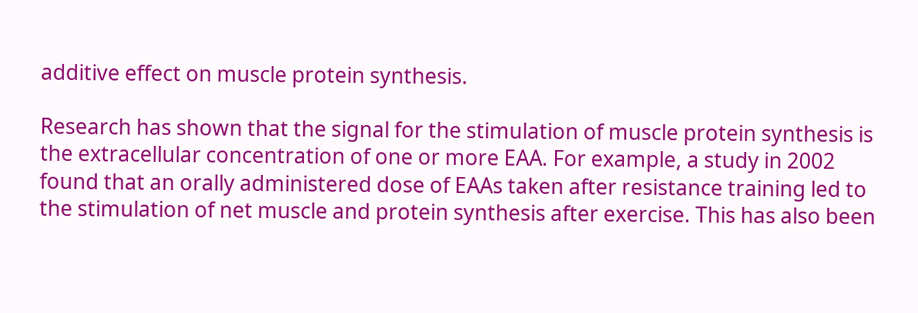additive effect on muscle protein synthesis.

Research has shown that the signal for the stimulation of muscle protein synthesis is the extracellular concentration of one or more EAA. For example, a study in 2002 found that an orally administered dose of EAAs taken after resistance training led to the stimulation of net muscle and protein synthesis after exercise. This has also been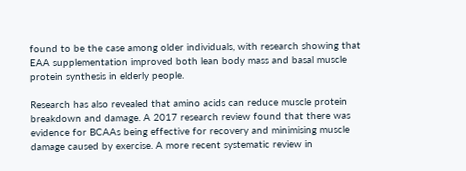found to be the case among older individuals, with research showing that EAA supplementation improved both lean body mass and basal muscle protein synthesis in elderly people.

Research has also revealed that amino acids can reduce muscle protein breakdown and damage. A 2017 research review found that there was evidence for BCAAs being effective for recovery and minimising muscle damage caused by exercise. A more recent systematic review in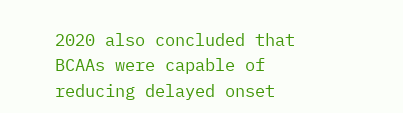2020 also concluded that BCAAs were capable of reducing delayed onset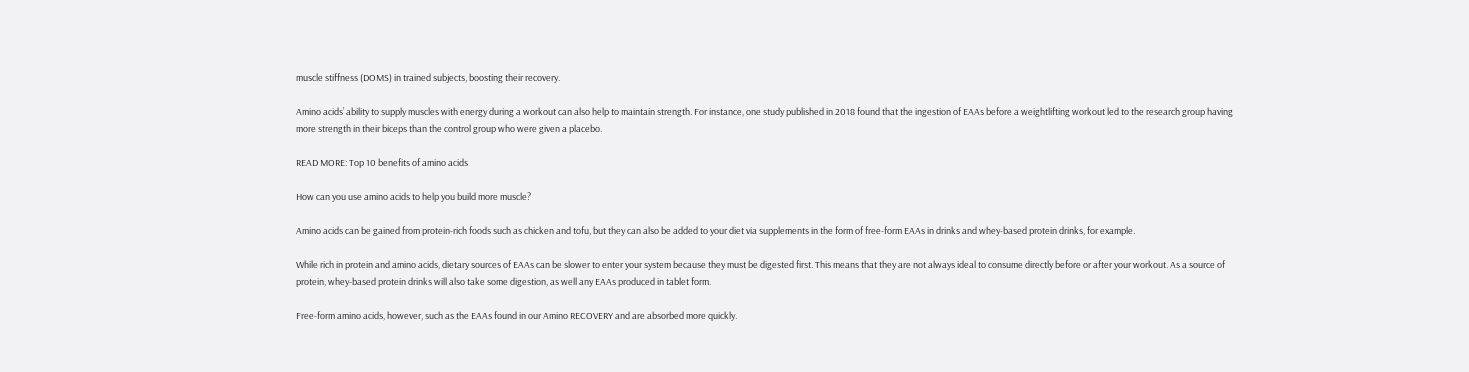muscle stiffness (DOMS) in trained subjects, boosting their recovery.

Amino acids’ ability to supply muscles with energy during a workout can also help to maintain strength. For instance, one study published in 2018 found that the ingestion of EAAs before a weightlifting workout led to the research group having more strength in their biceps than the control group who were given a placebo.

READ MORE: Top 10 benefits of amino acids

How can you use amino acids to help you build more muscle?

Amino acids can be gained from protein-rich foods such as chicken and tofu, but they can also be added to your diet via supplements in the form of free-form EAAs in drinks and whey-based protein drinks, for example.

While rich in protein and amino acids, dietary sources of EAAs can be slower to enter your system because they must be digested first. This means that they are not always ideal to consume directly before or after your workout. As a source of protein, whey-based protein drinks will also take some digestion, as well any EAAs produced in tablet form.

Free-form amino acids, however, such as the EAAs found in our Amino RECOVERY and are absorbed more quickly.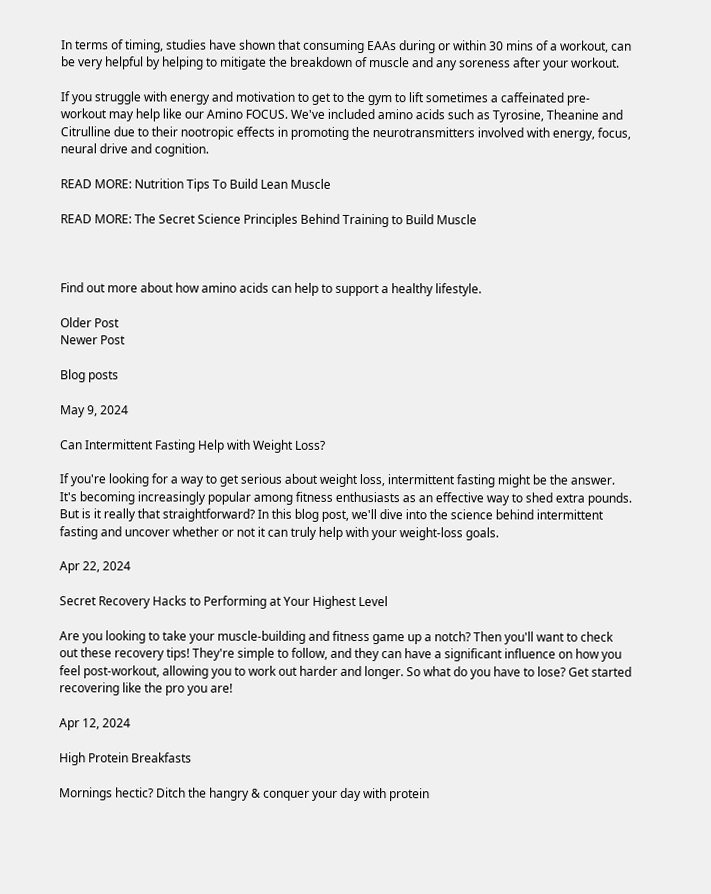In terms of timing, studies have shown that consuming EAAs during or within 30 mins of a workout, can be very helpful by helping to mitigate the breakdown of muscle and any soreness after your workout.

If you struggle with energy and motivation to get to the gym to lift sometimes a caffeinated pre-workout may help like our Amino FOCUS. We've included amino acids such as Tyrosine, Theanine and Citrulline due to their nootropic effects in promoting the neurotransmitters involved with energy, focus, neural drive and cognition.

READ MORE: Nutrition Tips To Build Lean Muscle

READ MORE: The Secret Science Principles Behind Training to Build Muscle



Find out more about how amino acids can help to support a healthy lifestyle.

Older Post
Newer Post

Blog posts

May 9, 2024

Can Intermittent Fasting Help with Weight Loss?

If you're looking for a way to get serious about weight loss, intermittent fasting might be the answer. It's becoming increasingly popular among fitness enthusiasts as an effective way to shed extra pounds. But is it really that straightforward? In this blog post, we'll dive into the science behind intermittent fasting and uncover whether or not it can truly help with your weight-loss goals.

Apr 22, 2024

Secret Recovery Hacks to Performing at Your Highest Level

Are you looking to take your muscle-building and fitness game up a notch? Then you'll want to check out these recovery tips! They're simple to follow, and they can have a significant influence on how you feel post-workout, allowing you to work out harder and longer. So what do you have to lose? Get started recovering like the pro you are!

Apr 12, 2024

High Protein Breakfasts

Mornings hectic? Ditch the hangry & conquer your day with protein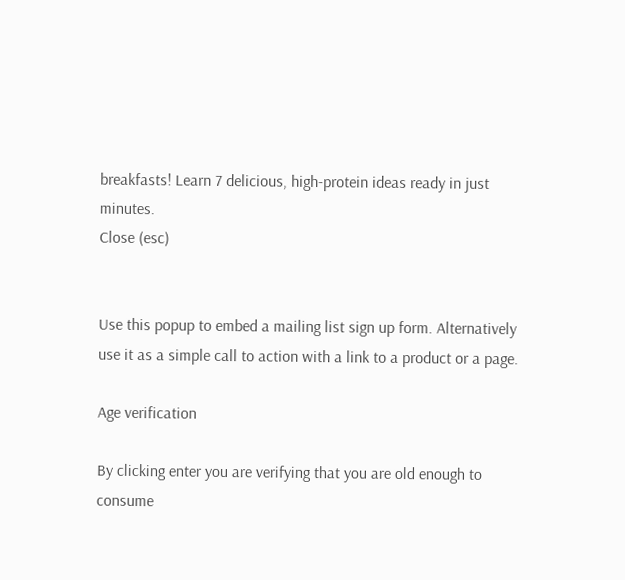breakfasts! Learn 7 delicious, high-protein ideas ready in just minutes.
Close (esc)


Use this popup to embed a mailing list sign up form. Alternatively use it as a simple call to action with a link to a product or a page.

Age verification

By clicking enter you are verifying that you are old enough to consume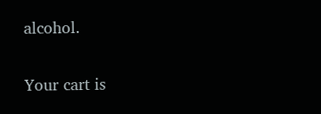alcohol.

Your cart is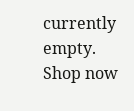currently empty.
Shop now